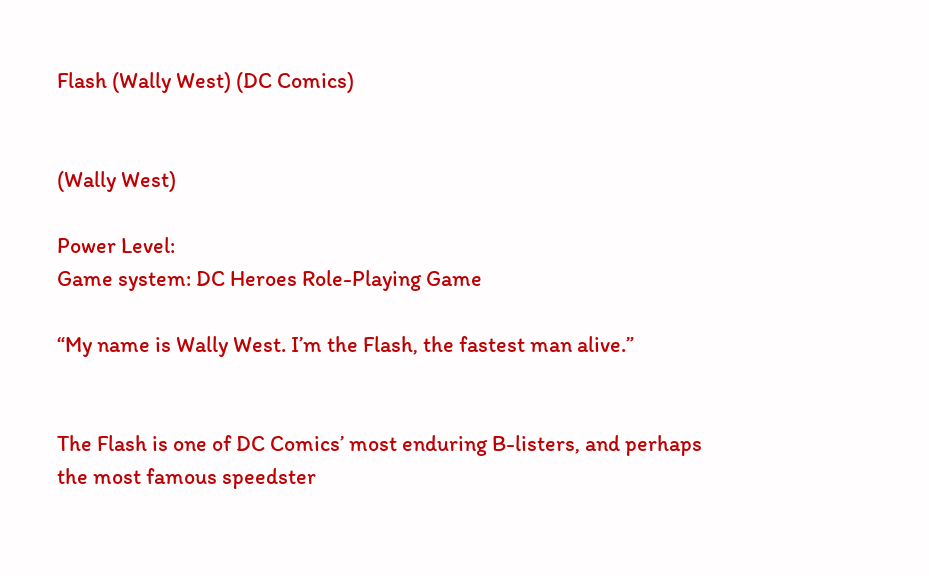Flash (Wally West) (DC Comics)


(Wally West)

Power Level:
Game system: DC Heroes Role-Playing Game

“My name is Wally West. I’m the Flash, the fastest man alive.”


The Flash is one of DC Comics’ most enduring B-listers, and perhaps the most famous speedster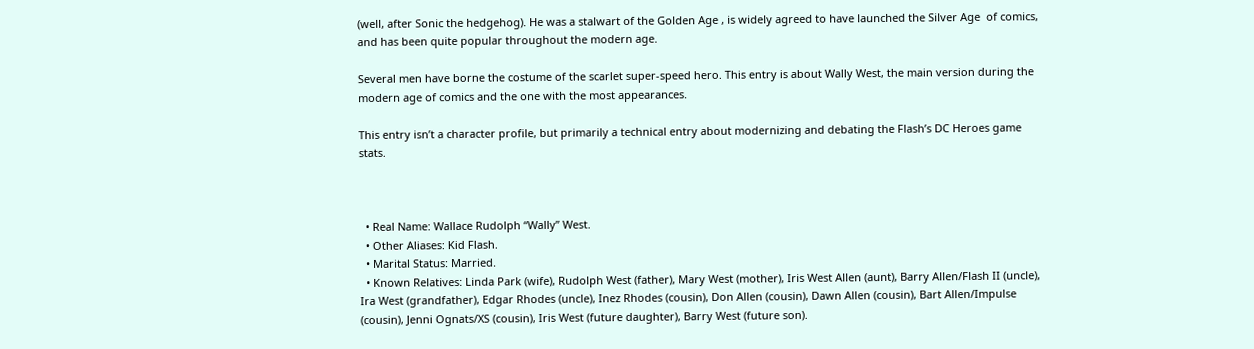(well, after Sonic the hedgehog). He was a stalwart of the Golden Age , is widely agreed to have launched the Silver Age  of comics, and has been quite popular throughout the modern age.

Several men have borne the costume of the scarlet super-speed hero. This entry is about Wally West, the main version during the modern age of comics and the one with the most appearances.

This entry isn’t a character profile, but primarily a technical entry about modernizing and debating the Flash’s DC Heroes game stats.



  • Real Name: Wallace Rudolph “Wally” West.
  • Other Aliases: Kid Flash.
  • Marital Status: Married.
  • Known Relatives: Linda Park (wife), Rudolph West (father), Mary West (mother), Iris West Allen (aunt), Barry Allen/Flash II (uncle), Ira West (grandfather), Edgar Rhodes (uncle), Inez Rhodes (cousin), Don Allen (cousin), Dawn Allen (cousin), Bart Allen/Impulse (cousin), Jenni Ognats/XS (cousin), Iris West (future daughter), Barry West (future son).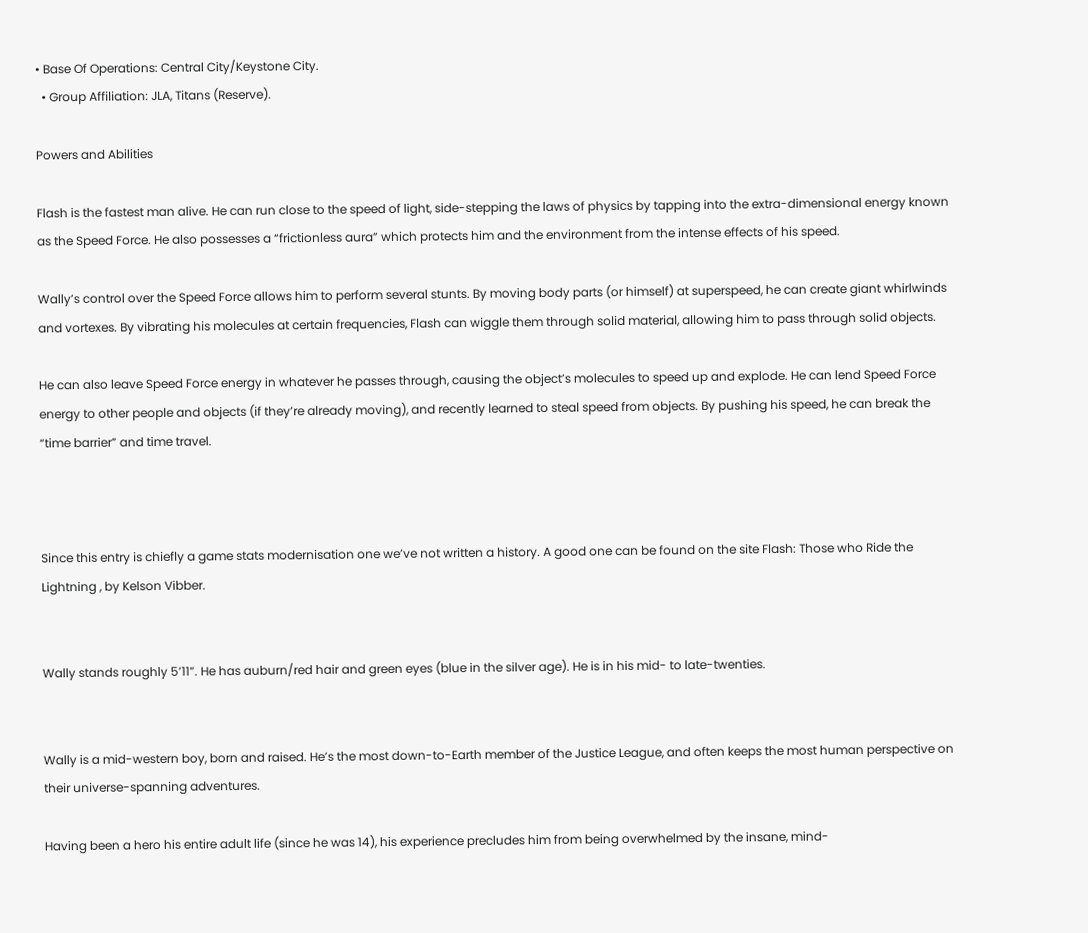• Base Of Operations: Central City/Keystone City.
  • Group Affiliation: JLA, Titans (Reserve).

Powers and Abilities

Flash is the fastest man alive. He can run close to the speed of light, side-stepping the laws of physics by tapping into the extra-dimensional energy known as the Speed Force. He also possesses a “frictionless aura” which protects him and the environment from the intense effects of his speed.

Wally’s control over the Speed Force allows him to perform several stunts. By moving body parts (or himself) at superspeed, he can create giant whirlwinds and vortexes. By vibrating his molecules at certain frequencies, Flash can wiggle them through solid material, allowing him to pass through solid objects.

He can also leave Speed Force energy in whatever he passes through, causing the object’s molecules to speed up and explode. He can lend Speed Force energy to other people and objects (if they’re already moving), and recently learned to steal speed from objects. By pushing his speed, he can break the “time barrier” and time travel.



Since this entry is chiefly a game stats modernisation one we’ve not written a history. A good one can be found on the site Flash: Those who Ride the Lightning , by Kelson Vibber.


Wally stands roughly 5’11”. He has auburn/red hair and green eyes (blue in the silver age). He is in his mid- to late-twenties.


Wally is a mid-western boy, born and raised. He’s the most down-to-Earth member of the Justice League, and often keeps the most human perspective on their universe-spanning adventures.

Having been a hero his entire adult life (since he was 14), his experience precludes him from being overwhelmed by the insane, mind-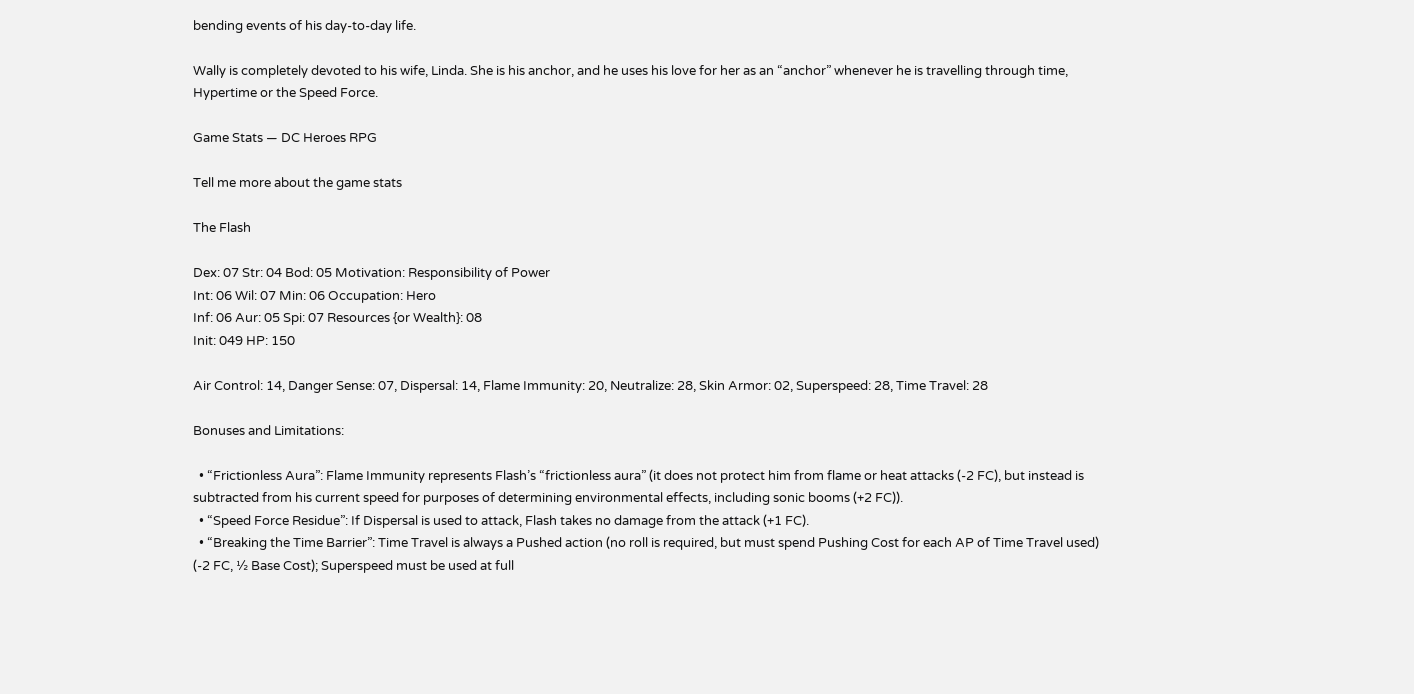bending events of his day-to-day life.

Wally is completely devoted to his wife, Linda. She is his anchor, and he uses his love for her as an “anchor” whenever he is travelling through time, Hypertime or the Speed Force.

Game Stats — DC Heroes RPG

Tell me more about the game stats

The Flash

Dex: 07 Str: 04 Bod: 05 Motivation: Responsibility of Power
Int: 06 Wil: 07 Min: 06 Occupation: Hero
Inf: 06 Aur: 05 Spi: 07 Resources {or Wealth}: 08
Init: 049 HP: 150

Air Control: 14, Danger Sense: 07, Dispersal: 14, Flame Immunity: 20, Neutralize: 28, Skin Armor: 02, Superspeed: 28, Time Travel: 28

Bonuses and Limitations:

  • “Frictionless Aura”: Flame Immunity represents Flash’s “frictionless aura” (it does not protect him from flame or heat attacks (-2 FC), but instead is subtracted from his current speed for purposes of determining environmental effects, including sonic booms (+2 FC)).
  • “Speed Force Residue”: If Dispersal is used to attack, Flash takes no damage from the attack (+1 FC).
  • “Breaking the Time Barrier”: Time Travel is always a Pushed action (no roll is required, but must spend Pushing Cost for each AP of Time Travel used) (-2 FC, ½ Base Cost); Superspeed must be used at full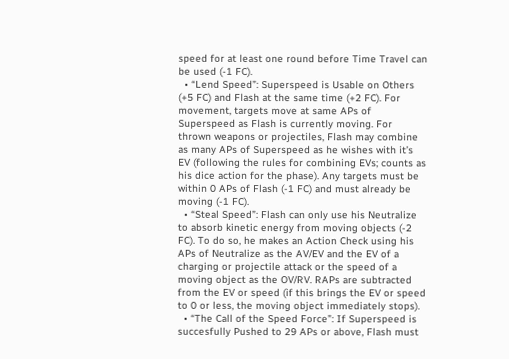speed for at least one round before Time Travel can be used (-1 FC).
  • “Lend Speed”: Superspeed is Usable on Others (+5 FC) and Flash at the same time (+2 FC). For movement, targets move at same APs of Superspeed as Flash is currently moving. For thrown weapons or projectiles, Flash may combine as many APs of Superspeed as he wishes with it’s EV (following the rules for combining EVs; counts as his dice action for the phase). Any targets must be within 0 APs of Flash (-1 FC) and must already be moving (-1 FC).
  • “Steal Speed”: Flash can only use his Neutralize to absorb kinetic energy from moving objects (-2 FC). To do so, he makes an Action Check using his APs of Neutralize as the AV/EV and the EV of a charging or projectile attack or the speed of a moving object as the OV/RV. RAPs are subtracted from the EV or speed (if this brings the EV or speed to 0 or less, the moving object immediately stops).
  • “The Call of the Speed Force”: If Superspeed is succesfully Pushed to 29 APs or above, Flash must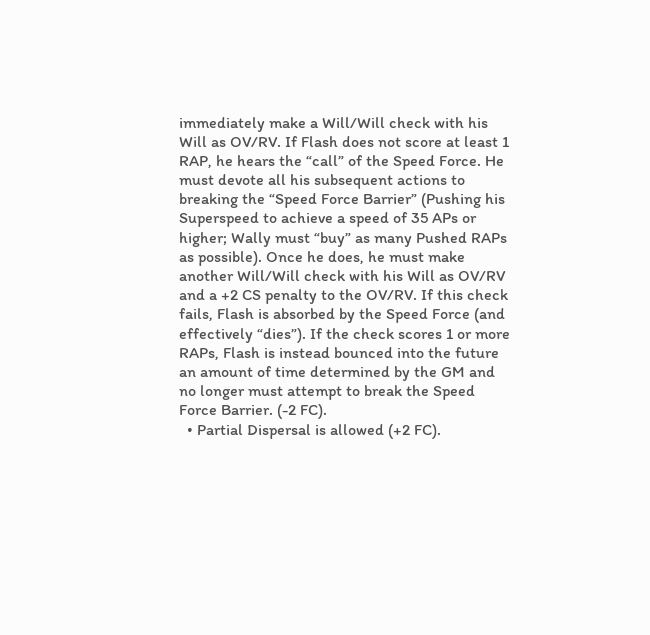immediately make a Will/Will check with his Will as OV/RV. If Flash does not score at least 1 RAP, he hears the “call” of the Speed Force. He must devote all his subsequent actions to breaking the “Speed Force Barrier” (Pushing his Superspeed to achieve a speed of 35 APs or higher; Wally must “buy” as many Pushed RAPs as possible). Once he does, he must make another Will/Will check with his Will as OV/RV and a +2 CS penalty to the OV/RV. If this check fails, Flash is absorbed by the Speed Force (and effectively “dies”). If the check scores 1 or more RAPs, Flash is instead bounced into the future an amount of time determined by the GM and no longer must attempt to break the Speed Force Barrier. (-2 FC).
  • Partial Dispersal is allowed (+2 FC).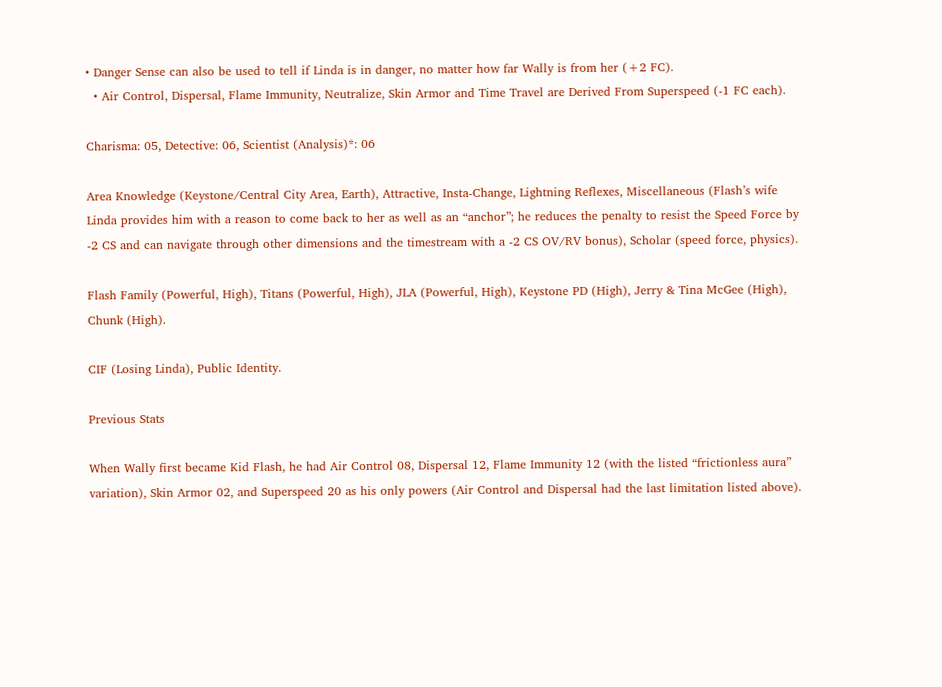• Danger Sense can also be used to tell if Linda is in danger, no matter how far Wally is from her (+2 FC).
  • Air Control, Dispersal, Flame Immunity, Neutralize, Skin Armor and Time Travel are Derived From Superspeed (-1 FC each).

Charisma: 05, Detective: 06, Scientist (Analysis)*: 06

Area Knowledge (Keystone/Central City Area, Earth), Attractive, Insta-Change, Lightning Reflexes, Miscellaneous (Flash’s wife Linda provides him with a reason to come back to her as well as an “anchor”; he reduces the penalty to resist the Speed Force by -2 CS and can navigate through other dimensions and the timestream with a -2 CS OV/RV bonus), Scholar (speed force, physics).

Flash Family (Powerful, High), Titans (Powerful, High), JLA (Powerful, High), Keystone PD (High), Jerry & Tina McGee (High), Chunk (High).

CIF (Losing Linda), Public Identity.

Previous Stats

When Wally first became Kid Flash, he had Air Control 08, Dispersal 12, Flame Immunity 12 (with the listed “frictionless aura” variation), Skin Armor 02, and Superspeed 20 as his only powers (Air Control and Dispersal had the last limitation listed above).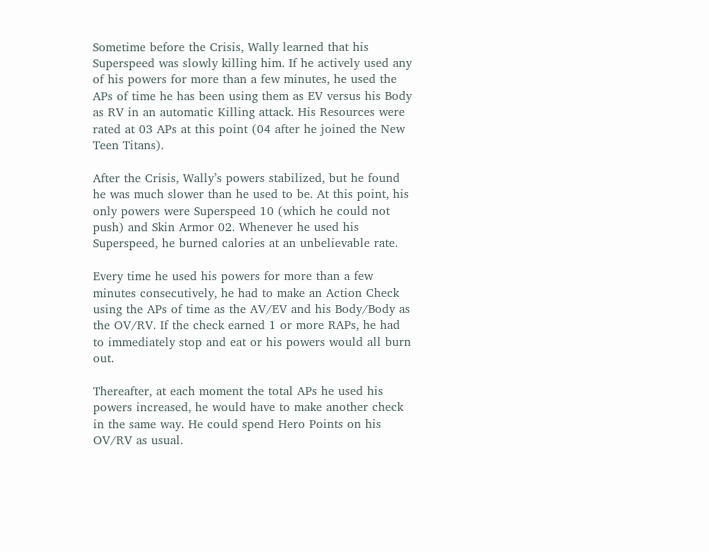Sometime before the Crisis, Wally learned that his Superspeed was slowly killing him. If he actively used any of his powers for more than a few minutes, he used the APs of time he has been using them as EV versus his Body as RV in an automatic Killing attack. His Resources were rated at 03 APs at this point (04 after he joined the New Teen Titans).

After the Crisis, Wally’s powers stabilized, but he found he was much slower than he used to be. At this point, his only powers were Superspeed 10 (which he could not push) and Skin Armor 02. Whenever he used his Superspeed, he burned calories at an unbelievable rate.

Every time he used his powers for more than a few minutes consecutively, he had to make an Action Check using the APs of time as the AV/EV and his Body/Body as the OV/RV. If the check earned 1 or more RAPs, he had to immediately stop and eat or his powers would all burn out.

Thereafter, at each moment the total APs he used his powers increased, he would have to make another check in the same way. He could spend Hero Points on his OV/RV as usual.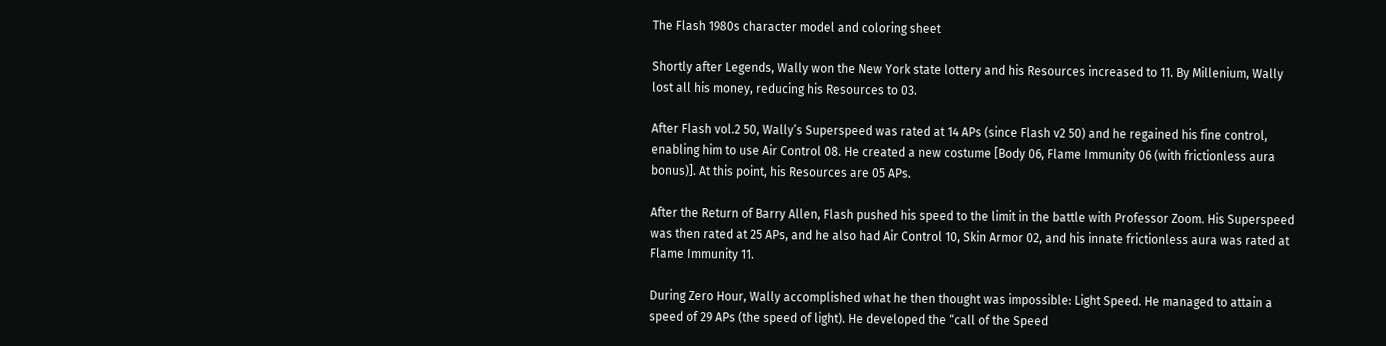The Flash 1980s character model and coloring sheet

Shortly after Legends, Wally won the New York state lottery and his Resources increased to 11. By Millenium, Wally lost all his money, reducing his Resources to 03.

After Flash vol.2 50, Wally’s Superspeed was rated at 14 APs (since Flash v2 50) and he regained his fine control, enabling him to use Air Control 08. He created a new costume [Body 06, Flame Immunity 06 (with frictionless aura bonus)]. At this point, his Resources are 05 APs.

After the Return of Barry Allen, Flash pushed his speed to the limit in the battle with Professor Zoom. His Superspeed was then rated at 25 APs, and he also had Air Control 10, Skin Armor 02, and his innate frictionless aura was rated at Flame Immunity 11.

During Zero Hour, Wally accomplished what he then thought was impossible: Light Speed. He managed to attain a speed of 29 APs (the speed of light). He developed the “call of the Speed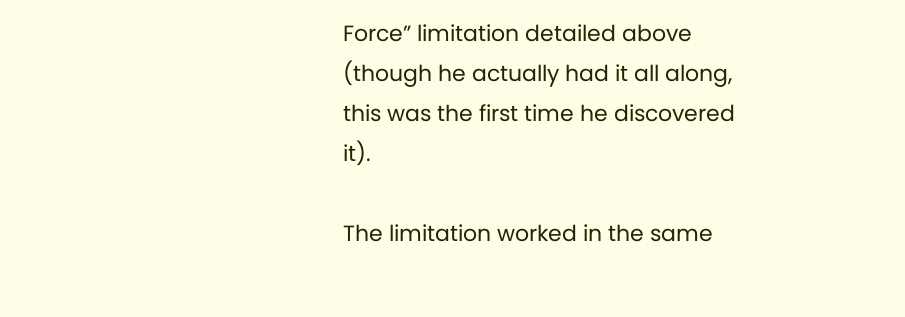Force” limitation detailed above (though he actually had it all along, this was the first time he discovered it).

The limitation worked in the same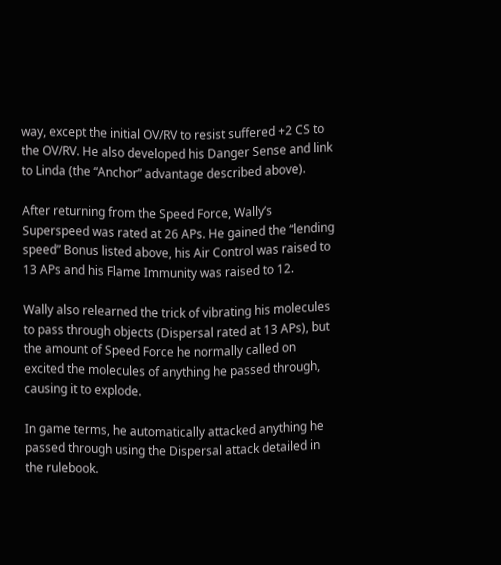way, except the initial OV/RV to resist suffered +2 CS to the OV/RV. He also developed his Danger Sense and link to Linda (the “Anchor” advantage described above).

After returning from the Speed Force, Wally’s Superspeed was rated at 26 APs. He gained the “lending speed” Bonus listed above, his Air Control was raised to 13 APs and his Flame Immunity was raised to 12.

Wally also relearned the trick of vibrating his molecules to pass through objects (Dispersal rated at 13 APs), but the amount of Speed Force he normally called on excited the molecules of anything he passed through, causing it to explode.

In game terms, he automatically attacked anything he passed through using the Dispersal attack detailed in the rulebook.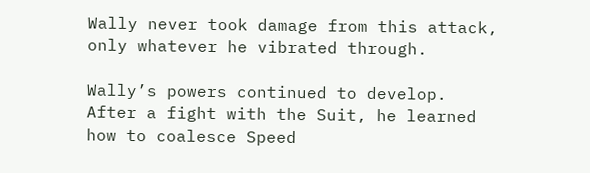Wally never took damage from this attack, only whatever he vibrated through.

Wally’s powers continued to develop. After a fight with the Suit, he learned how to coalesce Speed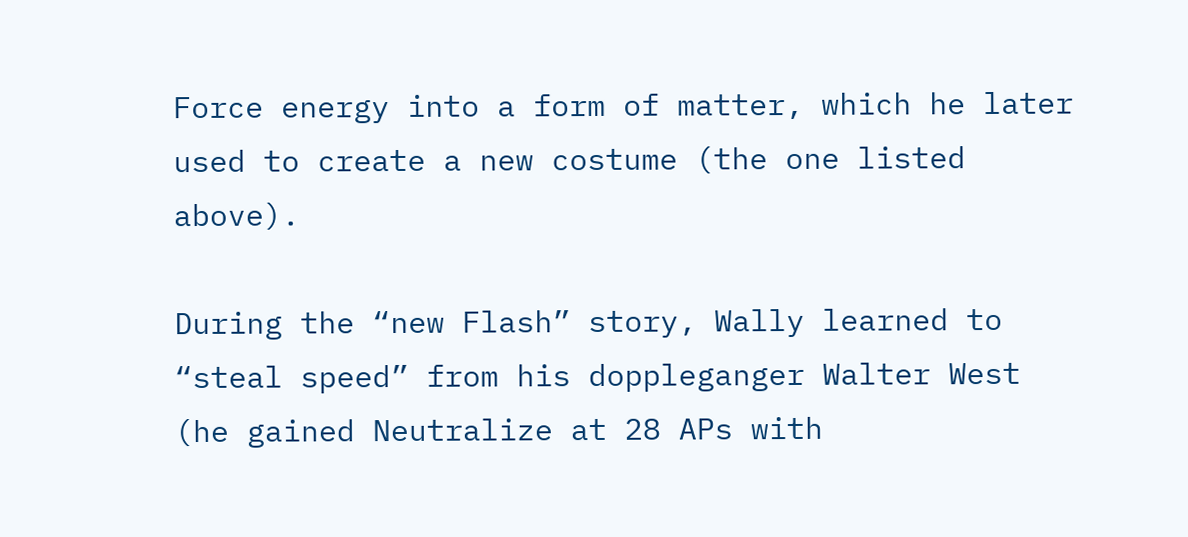Force energy into a form of matter, which he later used to create a new costume (the one listed above).

During the “new Flash” story, Wally learned to “steal speed” from his doppleganger Walter West (he gained Neutralize at 28 APs with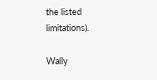the listed limitations).

Wally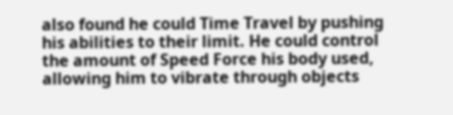also found he could Time Travel by pushing his abilities to their limit. He could control the amount of Speed Force his body used, allowing him to vibrate through objects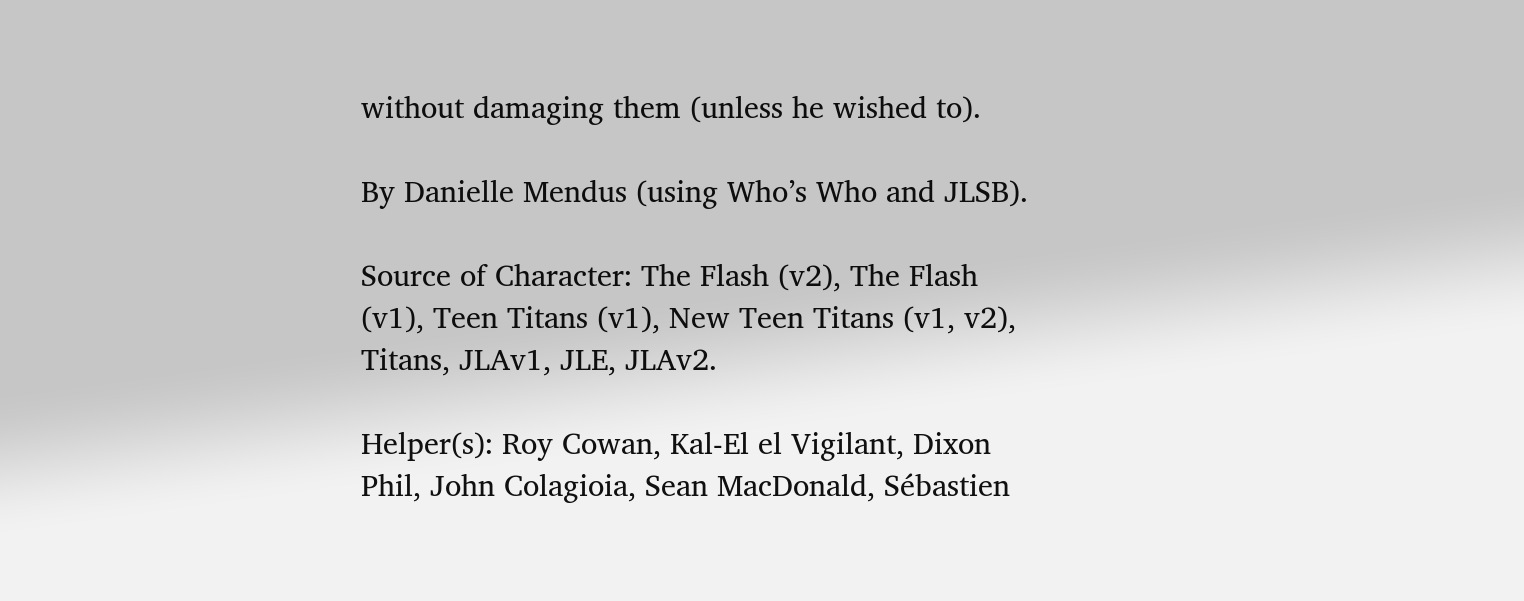without damaging them (unless he wished to).

By Danielle Mendus (using Who’s Who and JLSB).

Source of Character: The Flash (v2), The Flash (v1), Teen Titans (v1), New Teen Titans (v1, v2), Titans, JLAv1, JLE, JLAv2.

Helper(s): Roy Cowan, Kal-El el Vigilant, Dixon Phil, John Colagioia, Sean MacDonald, Sébastien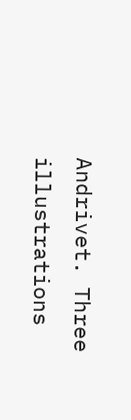Andrivet. Three illustrations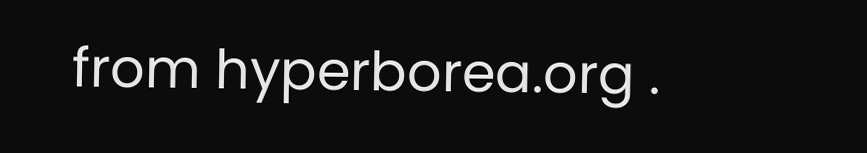from hyperborea.org .